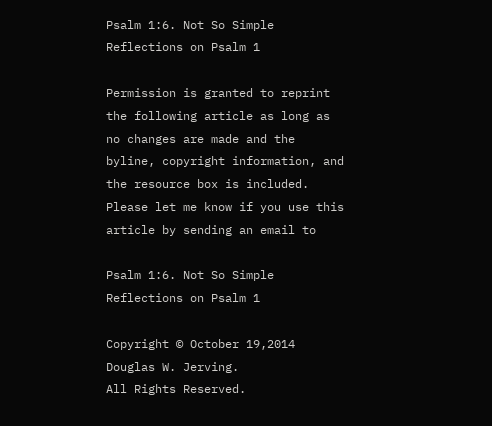Psalm 1:6. Not So Simple Reflections on Psalm 1

Permission is granted to reprint the following article as long as no changes are made and the byline, copyright information, and the resource box is included. Please let me know if you use this article by sending an email to

Psalm 1:6. Not So Simple Reflections on Psalm 1

Copyright © October 19,2014 Douglas W. Jerving.
All Rights Reserved.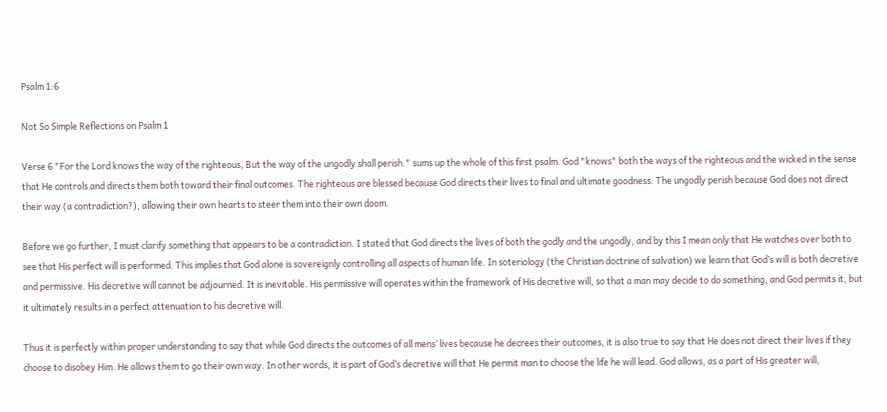Psalm 1:6

Not So Simple Reflections on Psalm 1

Verse 6 "For the Lord knows the way of the righteous, But the way of the ungodly shall perish." sums up the whole of this first psalm. God "knows" both the ways of the righteous and the wicked in the sense that He controls and directs them both toward their final outcomes. The righteous are blessed because God directs their lives to final and ultimate goodness. The ungodly perish because God does not direct their way (a contradiction?), allowing their own hearts to steer them into their own doom.

Before we go further, I must clarify something that appears to be a contradiction. I stated that God directs the lives of both the godly and the ungodly, and by this I mean only that He watches over both to see that His perfect will is performed. This implies that God alone is sovereignly controlling all aspects of human life. In soteriology (the Christian doctrine of salvation) we learn that God’s will is both decretive and permissive. His decretive will cannot be adjourned. It is inevitable. His permissive will operates within the framework of His decretive will, so that a man may decide to do something, and God permits it, but it ultimately results in a perfect attenuation to his decretive will.

Thus it is perfectly within proper understanding to say that while God directs the outcomes of all mens’ lives because he decrees their outcomes, it is also true to say that He does not direct their lives if they choose to disobey Him. He allows them to go their own way. In other words, it is part of God’s decretive will that He permit man to choose the life he will lead. God allows, as a part of His greater will,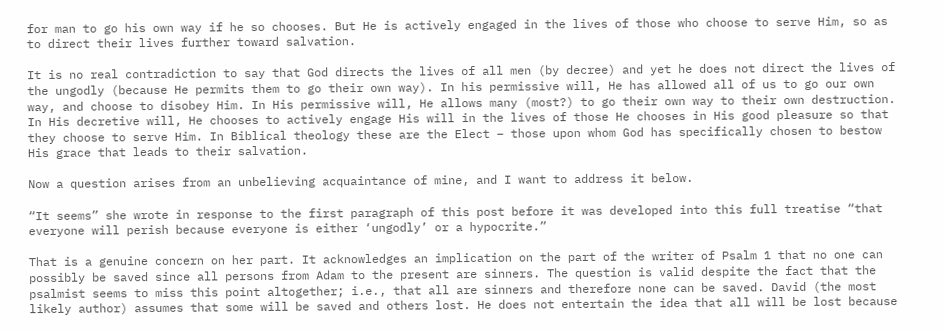for man to go his own way if he so chooses. But He is actively engaged in the lives of those who choose to serve Him, so as to direct their lives further toward salvation.

It is no real contradiction to say that God directs the lives of all men (by decree) and yet he does not direct the lives of the ungodly (because He permits them to go their own way). In his permissive will, He has allowed all of us to go our own way, and choose to disobey Him. In His permissive will, He allows many (most?) to go their own way to their own destruction. In His decretive will, He chooses to actively engage His will in the lives of those He chooses in His good pleasure so that they choose to serve Him. In Biblical theology these are the Elect – those upon whom God has specifically chosen to bestow His grace that leads to their salvation.

Now a question arises from an unbelieving acquaintance of mine, and I want to address it below.

“It seems” she wrote in response to the first paragraph of this post before it was developed into this full treatise “that everyone will perish because everyone is either ‘ungodly’ or a hypocrite.”

That is a genuine concern on her part. It acknowledges an implication on the part of the writer of Psalm 1 that no one can possibly be saved since all persons from Adam to the present are sinners. The question is valid despite the fact that the psalmist seems to miss this point altogether; i.e., that all are sinners and therefore none can be saved. David (the most likely author) assumes that some will be saved and others lost. He does not entertain the idea that all will be lost because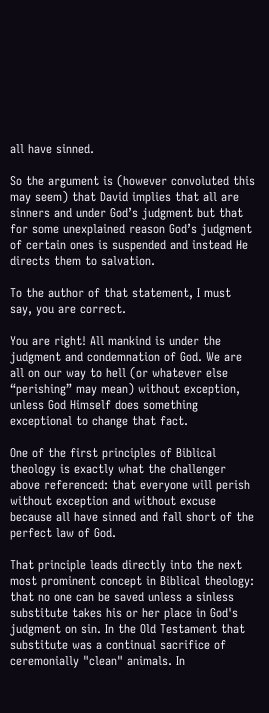all have sinned.

So the argument is (however convoluted this may seem) that David implies that all are sinners and under God’s judgment but that for some unexplained reason God’s judgment of certain ones is suspended and instead He directs them to salvation.

To the author of that statement, I must say, you are correct.

You are right! All mankind is under the judgment and condemnation of God. We are all on our way to hell (or whatever else “perishing” may mean) without exception, unless God Himself does something exceptional to change that fact.

One of the first principles of Biblical theology is exactly what the challenger above referenced: that everyone will perish without exception and without excuse because all have sinned and fall short of the perfect law of God.

That principle leads directly into the next most prominent concept in Biblical theology: that no one can be saved unless a sinless substitute takes his or her place in God's judgment on sin. In the Old Testament that substitute was a continual sacrifice of ceremonially "clean" animals. In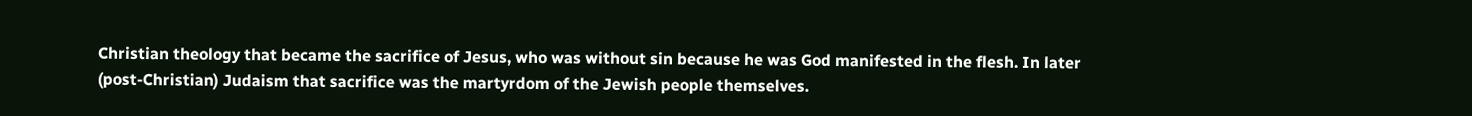Christian theology that became the sacrifice of Jesus, who was without sin because he was God manifested in the flesh. In later (post-Christian) Judaism that sacrifice was the martyrdom of the Jewish people themselves.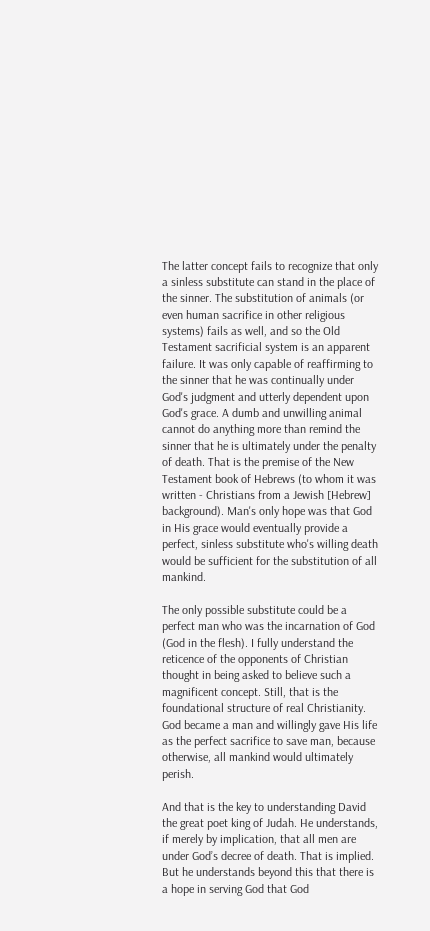The latter concept fails to recognize that only a sinless substitute can stand in the place of the sinner. The substitution of animals (or even human sacrifice in other religious systems) fails as well, and so the Old Testament sacrificial system is an apparent failure. It was only capable of reaffirming to the sinner that he was continually under God's judgment and utterly dependent upon God's grace. A dumb and unwilling animal cannot do anything more than remind the sinner that he is ultimately under the penalty of death. That is the premise of the New Testament book of Hebrews (to whom it was written - Christians from a Jewish [Hebrew] background). Man's only hope was that God in His grace would eventually provide a perfect, sinless substitute who's willing death would be sufficient for the substitution of all mankind.

The only possible substitute could be a perfect man who was the incarnation of God (God in the flesh). I fully understand the reticence of the opponents of Christian thought in being asked to believe such a magnificent concept. Still, that is the foundational structure of real Christianity. God became a man and willingly gave His life as the perfect sacrifice to save man, because otherwise, all mankind would ultimately perish.

And that is the key to understanding David the great poet king of Judah. He understands, if merely by implication, that all men are under God’s decree of death. That is implied. But he understands beyond this that there is a hope in serving God that God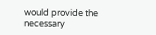would provide the necessary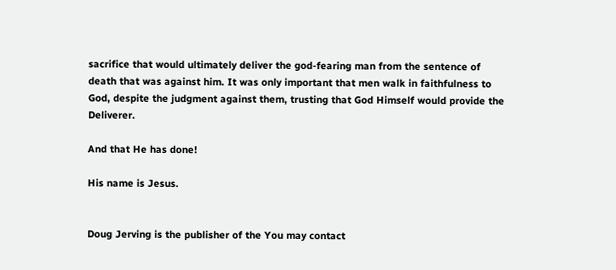sacrifice that would ultimately deliver the god-fearing man from the sentence of death that was against him. It was only important that men walk in faithfulness to God, despite the judgment against them, trusting that God Himself would provide the Deliverer.

And that He has done!

His name is Jesus.


Doug Jerving is the publisher of the You may contact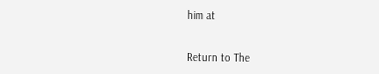him at


Return to The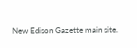New Edison Gazette main site.